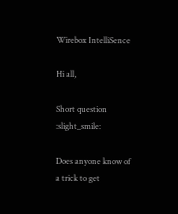Wirebox IntelliSence

Hi all,

Short question :slight_smile:

Does anyone know of a trick to get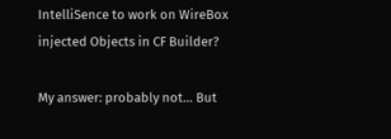IntelliSence to work on WireBox injected Objects in CF Builder?

My answer: probably not… But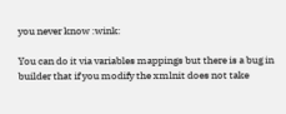you never know :wink:

You can do it via variables mappings but there is a bug in builder that if you modify the xmlnit does not take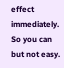effect immediately. So you can but not easy.